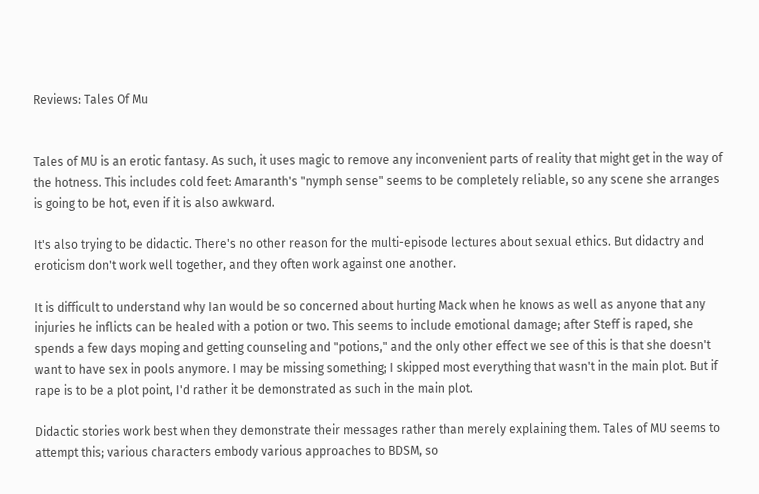Reviews: Tales Of Mu


Tales of MU is an erotic fantasy. As such, it uses magic to remove any inconvenient parts of reality that might get in the way of the hotness. This includes cold feet: Amaranth's "nymph sense" seems to be completely reliable, so any scene she arranges is going to be hot, even if it is also awkward.

It's also trying to be didactic. There's no other reason for the multi-episode lectures about sexual ethics. But didactry and eroticism don't work well together, and they often work against one another.

It is difficult to understand why Ian would be so concerned about hurting Mack when he knows as well as anyone that any injuries he inflicts can be healed with a potion or two. This seems to include emotional damage; after Steff is raped, she spends a few days moping and getting counseling and "potions," and the only other effect we see of this is that she doesn't want to have sex in pools anymore. I may be missing something; I skipped most everything that wasn't in the main plot. But if rape is to be a plot point, I'd rather it be demonstrated as such in the main plot.

Didactic stories work best when they demonstrate their messages rather than merely explaining them. Tales of MU seems to attempt this; various characters embody various approaches to BDSM, so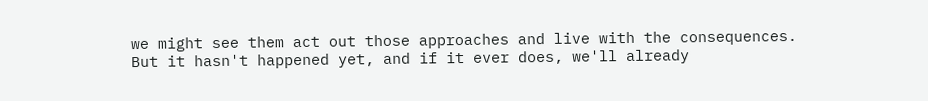we might see them act out those approaches and live with the consequences. But it hasn't happened yet, and if it ever does, we'll already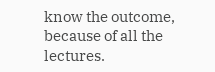know the outcome, because of all the lectures.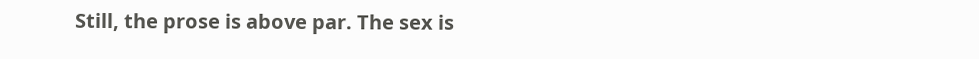Still, the prose is above par. The sex is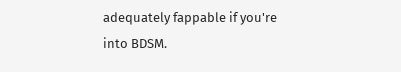adequately fappable if you're into BDSM.